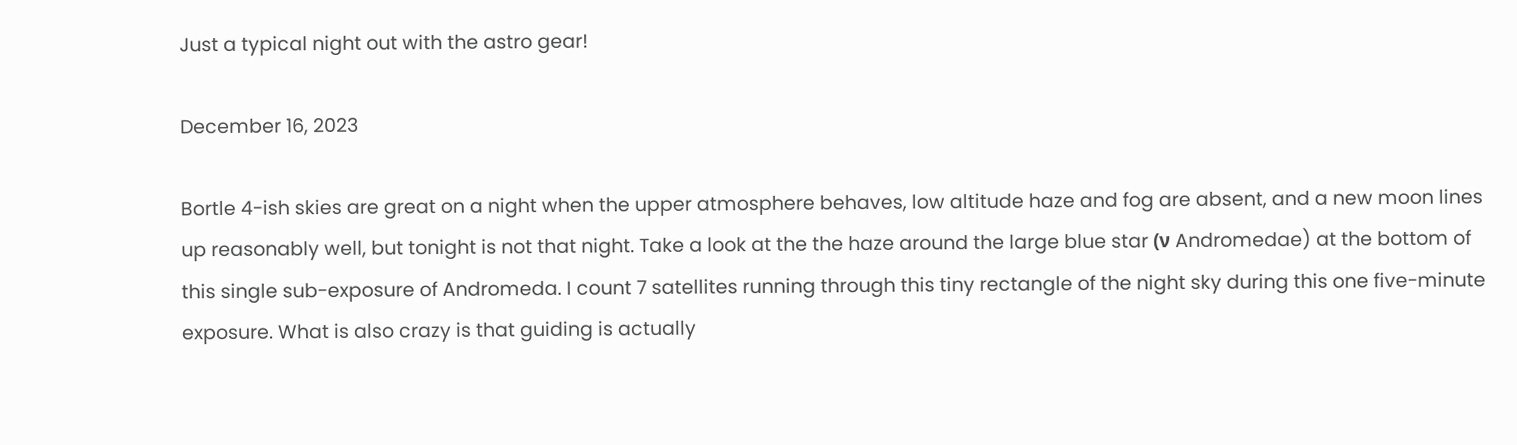Just a typical night out with the astro gear!

December 16, 2023

Bortle 4-ish skies are great on a night when the upper atmosphere behaves, low altitude haze and fog are absent, and a new moon lines up reasonably well, but tonight is not that night. Take a look at the the haze around the large blue star (ν Andromedae) at the bottom of this single sub-exposure of Andromeda. I count 7 satellites running through this tiny rectangle of the night sky during this one five-minute exposure. What is also crazy is that guiding is actually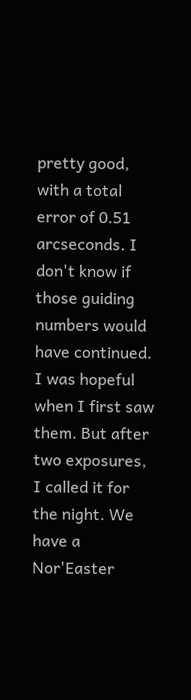pretty good, with a total error of 0.51 arcseconds. I don't know if those guiding numbers would have continued. I was hopeful when I first saw them. But after two exposures, I called it for the night. We have a Nor'Easter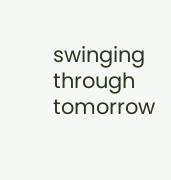swinging through tomorrow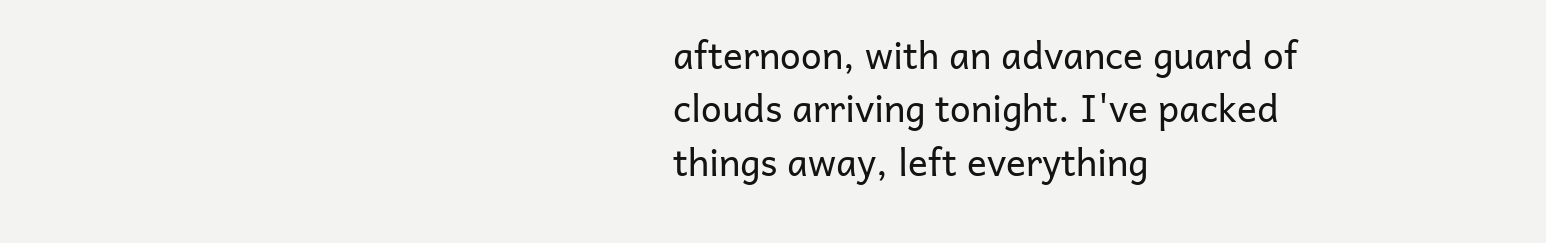afternoon, with an advance guard of clouds arriving tonight. I've packed things away, left everything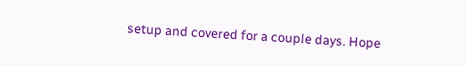setup and covered for a couple days. Hope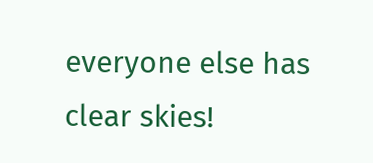everyone else has clear skies!